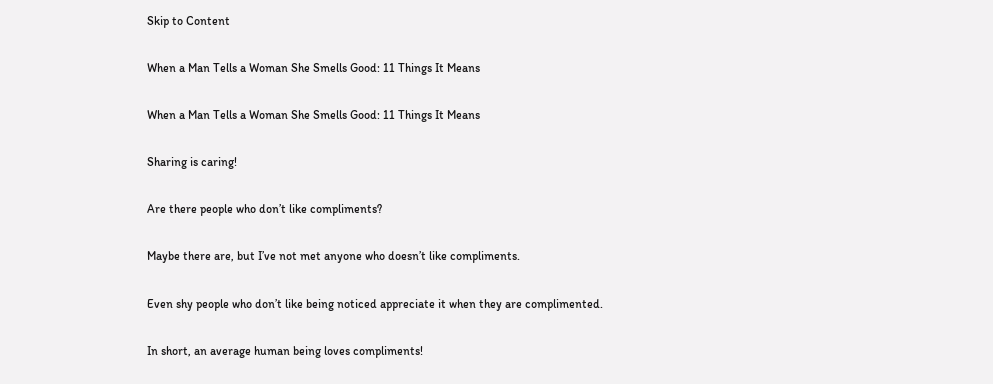Skip to Content

When a Man Tells a Woman She Smells Good: 11 Things It Means

When a Man Tells a Woman She Smells Good: 11 Things It Means

Sharing is caring!

Are there people who don’t like compliments?

Maybe there are, but I’ve not met anyone who doesn’t like compliments.

Even shy people who don’t like being noticed appreciate it when they are complimented.

In short, an average human being loves compliments!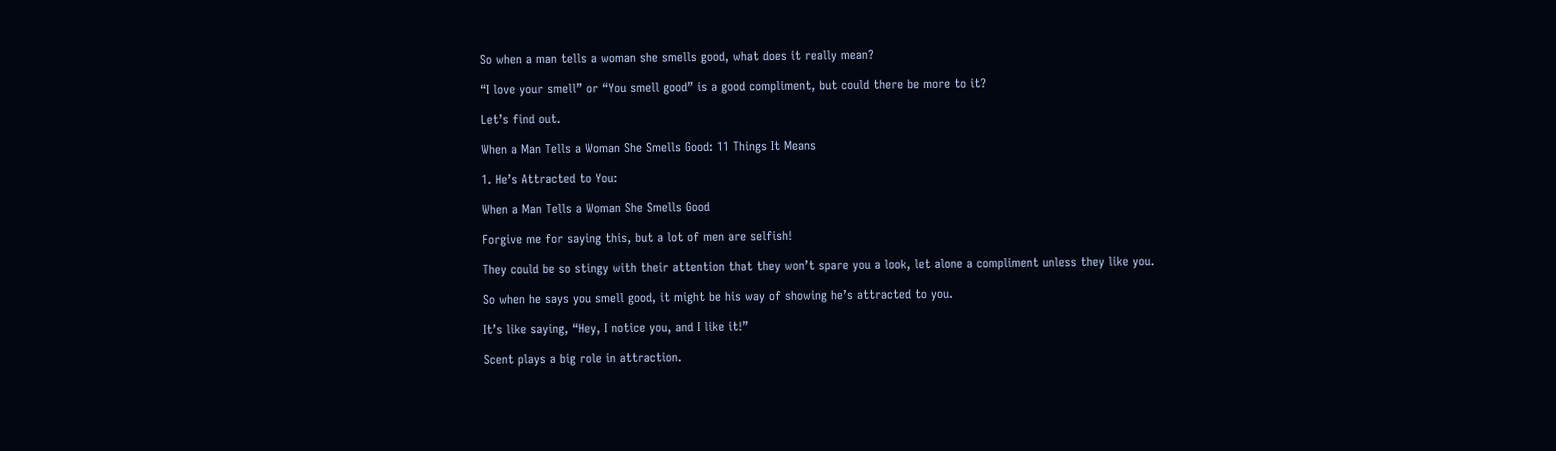So when a man tells a woman she smells good, what does it really mean?

“I love your smell” or “You smell good” is a good compliment, but could there be more to it?

Let’s find out.

When a Man Tells a Woman She Smells Good: 11 Things It Means

1. He’s Attracted to You:

When a Man Tells a Woman She Smells Good

Forgive me for saying this, but a lot of men are selfish!

They could be so stingy with their attention that they won’t spare you a look, let alone a compliment unless they like you.

So when he says you smell good, it might be his way of showing he’s attracted to you.

It’s like saying, “Hey, I notice you, and I like it!”

Scent plays a big role in attraction.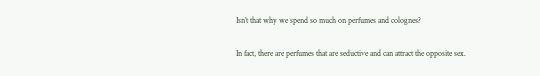Isn’t that why we spend so much on perfumes and colognes?

In fact, there are perfumes that are seductive and can attract the opposite sex.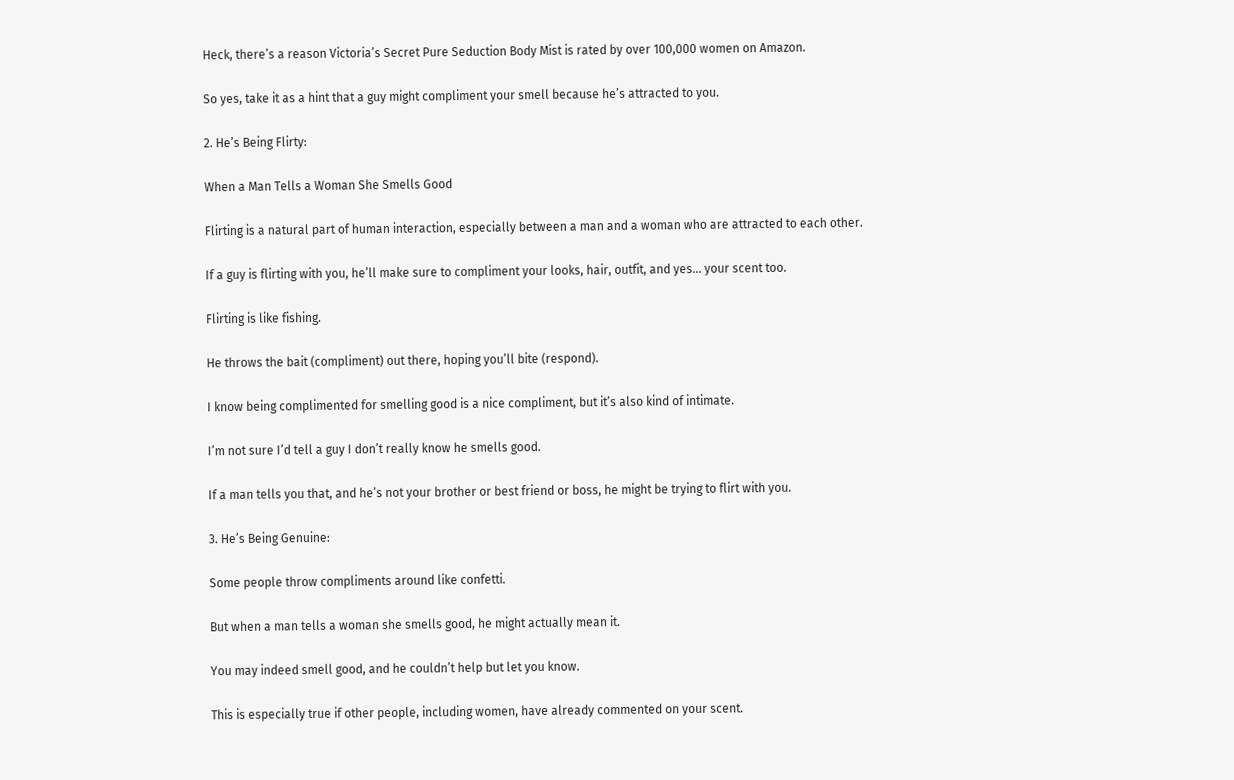Heck, there’s a reason Victoria’s Secret Pure Seduction Body Mist is rated by over 100,000 women on Amazon.

So yes, take it as a hint that a guy might compliment your smell because he’s attracted to you.

2. He’s Being Flirty:

When a Man Tells a Woman She Smells Good

Flirting is a natural part of human interaction, especially between a man and a woman who are attracted to each other.

If a guy is flirting with you, he’ll make sure to compliment your looks, hair, outfit, and yes… your scent too.

Flirting is like fishing.

He throws the bait (compliment) out there, hoping you’ll bite (respond).

I know being complimented for smelling good is a nice compliment, but it’s also kind of intimate.

I’m not sure I’d tell a guy I don’t really know he smells good.

If a man tells you that, and he’s not your brother or best friend or boss, he might be trying to flirt with you.

3. He’s Being Genuine:

Some people throw compliments around like confetti.

But when a man tells a woman she smells good, he might actually mean it.

You may indeed smell good, and he couldn’t help but let you know.

This is especially true if other people, including women, have already commented on your scent.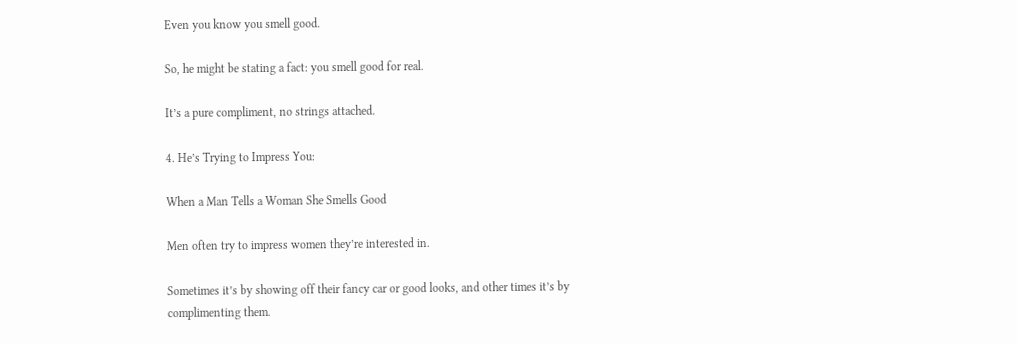Even you know you smell good.

So, he might be stating a fact: you smell good for real.

It’s a pure compliment, no strings attached.

4. He’s Trying to Impress You:

When a Man Tells a Woman She Smells Good

Men often try to impress women they’re interested in.

Sometimes it’s by showing off their fancy car or good looks, and other times it’s by complimenting them.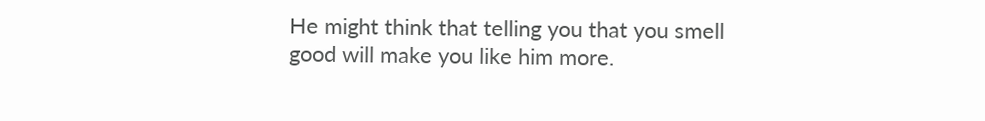He might think that telling you that you smell good will make you like him more.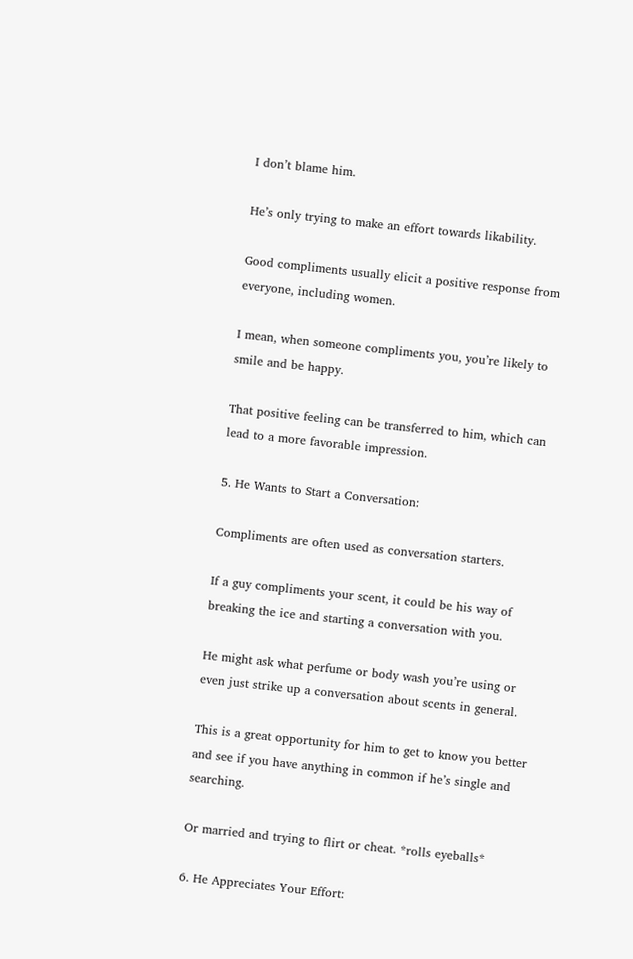I don’t blame him.

He’s only trying to make an effort towards likability.

Good compliments usually elicit a positive response from everyone, including women.

I mean, when someone compliments you, you’re likely to smile and be happy.

That positive feeling can be transferred to him, which can lead to a more favorable impression.

5. He Wants to Start a Conversation:

Compliments are often used as conversation starters.

If a guy compliments your scent, it could be his way of breaking the ice and starting a conversation with you.

He might ask what perfume or body wash you’re using or even just strike up a conversation about scents in general.

This is a great opportunity for him to get to know you better and see if you have anything in common if he’s single and searching.

Or married and trying to flirt or cheat. *rolls eyeballs*

6. He Appreciates Your Effort: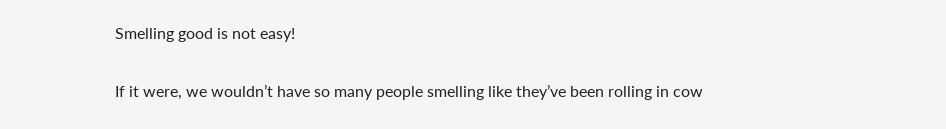Smelling good is not easy!

If it were, we wouldn’t have so many people smelling like they’ve been rolling in cow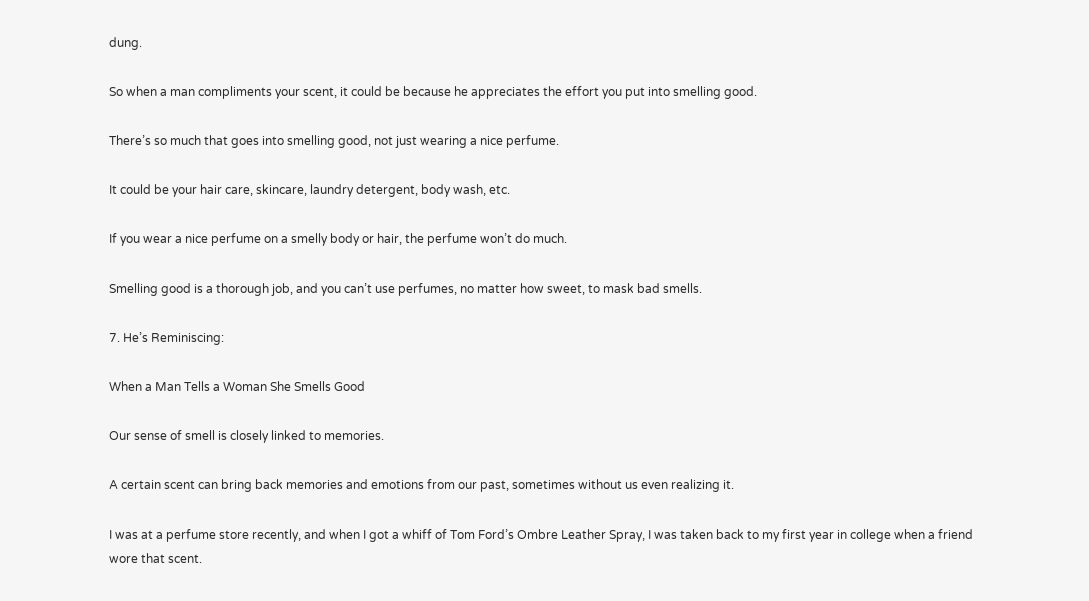dung.

So when a man compliments your scent, it could be because he appreciates the effort you put into smelling good.

There’s so much that goes into smelling good, not just wearing a nice perfume.

It could be your hair care, skincare, laundry detergent, body wash, etc.

If you wear a nice perfume on a smelly body or hair, the perfume won’t do much.

Smelling good is a thorough job, and you can’t use perfumes, no matter how sweet, to mask bad smells.

7. He’s Reminiscing:

When a Man Tells a Woman She Smells Good

Our sense of smell is closely linked to memories.

A certain scent can bring back memories and emotions from our past, sometimes without us even realizing it.

I was at a perfume store recently, and when I got a whiff of Tom Ford’s Ombre Leather Spray, I was taken back to my first year in college when a friend wore that scent.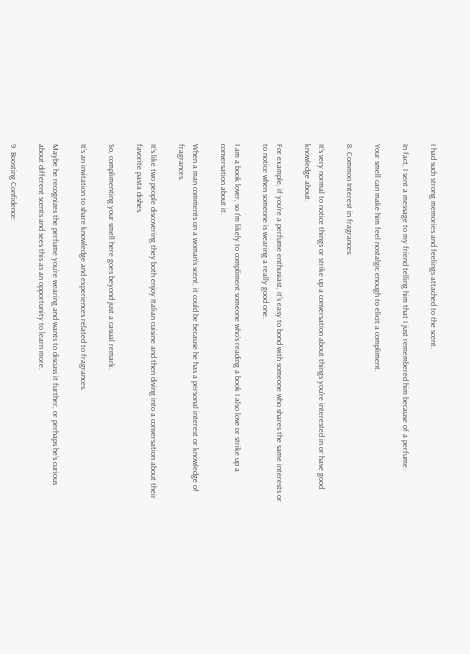I had such strong memories and feelings attached to the scent.

In fact, I sent a message to my friend telling him that I just remembered him because of a perfume.

Your smell can make him feel nostalgic enough to elicit a compliment.

8. Common Interest in fragrances:

It’s very normal to notice things or strike up a conversation about things you’re interested in or have good knowledge about.

For example, if you’re a perfume enthusiast, it’s easy to bond with someone who shares the same interests or to notice when someone is wearing a really good one.

I am a book lover, so I’m likely to compliment someone who’s reading a book I also love or strike up a conversation about it.

When a man comments on a woman’s scent, it could be because he has a personal interest or knowledge of fragrances.

It’s like two people discovering they both enjoy Italian cuisine and then diving into a conversation about their favorite pasta dishes.

So, complimenting your smell here goes beyond just a casual remark.

It’s an invitation to share knowledge and experiences related to fragrances.

Maybe he recognizes the perfume you’re wearing and wants to discuss it further, or perhaps he’s curious about different scents and sees this as an opportunity to learn more.

9. Boosting Confidence: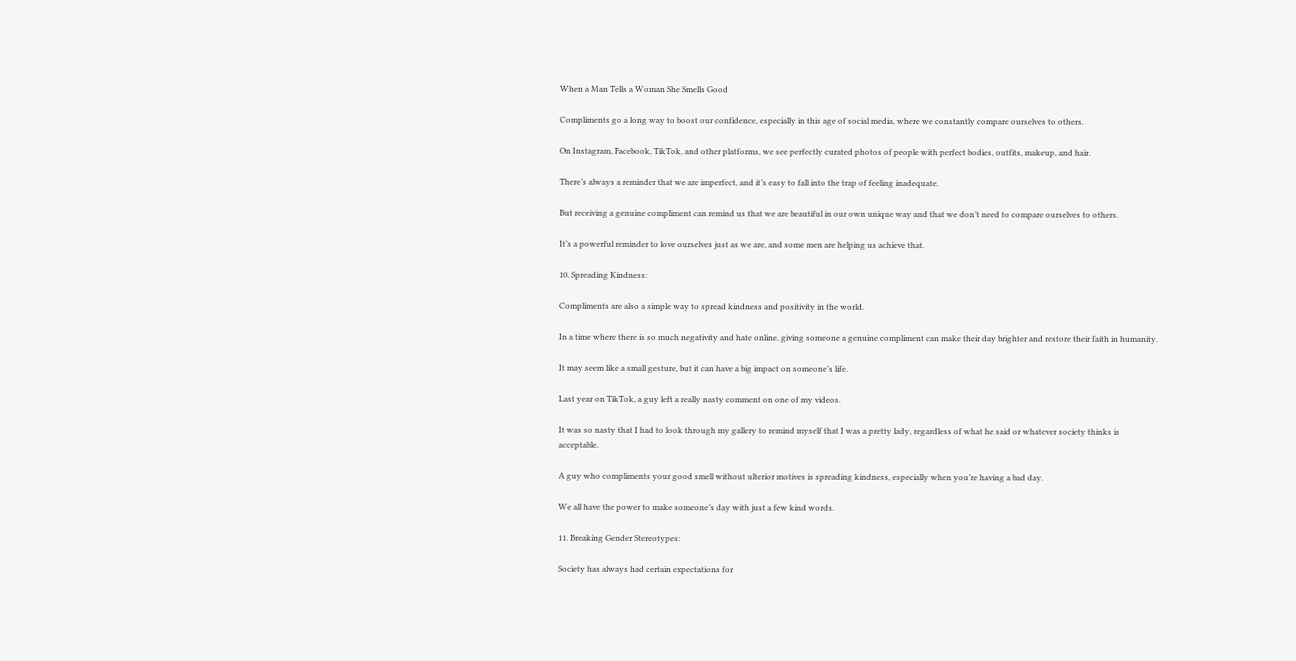When a Man Tells a Woman She Smells Good

Compliments go a long way to boost our confidence, especially in this age of social media, where we constantly compare ourselves to others.

On Instagram, Facebook, TikTok, and other platforms, we see perfectly curated photos of people with perfect bodies, outfits, makeup, and hair.

There’s always a reminder that we are imperfect, and it’s easy to fall into the trap of feeling inadequate.

But receiving a genuine compliment can remind us that we are beautiful in our own unique way and that we don’t need to compare ourselves to others.

It’s a powerful reminder to love ourselves just as we are, and some men are helping us achieve that.

10. Spreading Kindness:

Compliments are also a simple way to spread kindness and positivity in the world.

In a time where there is so much negativity and hate online, giving someone a genuine compliment can make their day brighter and restore their faith in humanity.

It may seem like a small gesture, but it can have a big impact on someone’s life.

Last year on TikTok, a guy left a really nasty comment on one of my videos.

It was so nasty that I had to look through my gallery to remind myself that I was a pretty lady, regardless of what he said or whatever society thinks is acceptable.

A guy who compliments your good smell without ulterior motives is spreading kindness, especially when you’re having a bad day.

We all have the power to make someone’s day with just a few kind words.

11. Breaking Gender Stereotypes:

Society has always had certain expectations for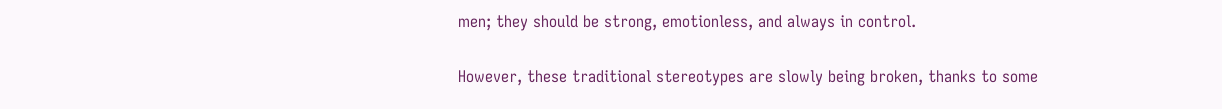men; they should be strong, emotionless, and always in control.

However, these traditional stereotypes are slowly being broken, thanks to some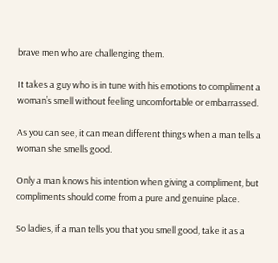brave men who are challenging them.

It takes a guy who is in tune with his emotions to compliment a woman’s smell without feeling uncomfortable or embarrassed.

As you can see, it can mean different things when a man tells a woman she smells good.

Only a man knows his intention when giving a compliment, but compliments should come from a pure and genuine place.

So ladies, if a man tells you that you smell good, take it as a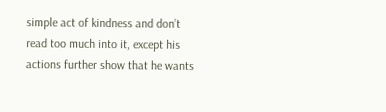simple act of kindness and don’t read too much into it, except his actions further show that he wants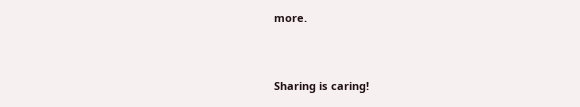more.


Sharing is caring!